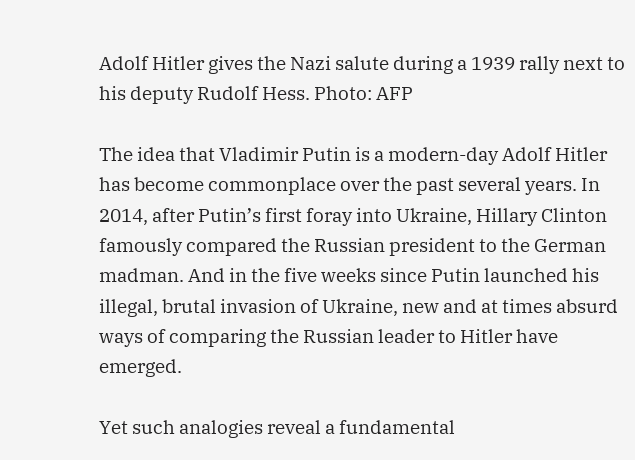Adolf Hitler gives the Nazi salute during a 1939 rally next to his deputy Rudolf Hess. Photo: AFP

The idea that Vladimir Putin is a modern-day Adolf Hitler has become commonplace over the past several years. In 2014, after Putin’s first foray into Ukraine, Hillary Clinton famously compared the Russian president to the German madman. And in the five weeks since Putin launched his illegal, brutal invasion of Ukraine, new and at times absurd ways of comparing the Russian leader to Hitler have emerged.

Yet such analogies reveal a fundamental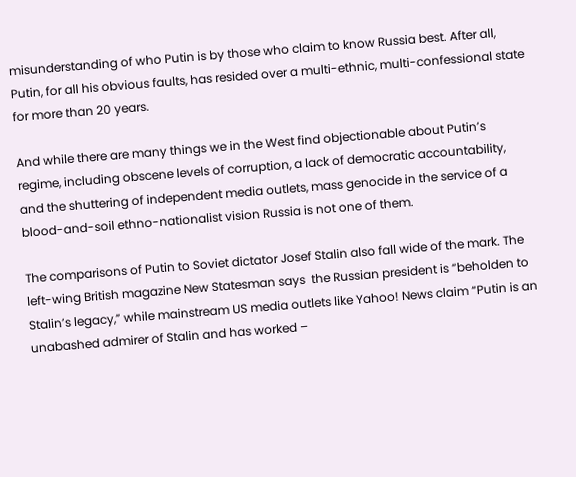misunderstanding of who Putin is by those who claim to know Russia best. After all, Putin, for all his obvious faults, has resided over a multi-ethnic, multi-confessional state for more than 20 years.

And while there are many things we in the West find objectionable about Putin’s regime, including obscene levels of corruption, a lack of democratic accountability, and the shuttering of independent media outlets, mass genocide in the service of a blood-and-soil ethno-nationalist vision Russia is not one of them.

The comparisons of Putin to Soviet dictator Josef Stalin also fall wide of the mark. The left-wing British magazine New Statesman says  the Russian president is “beholden to Stalin’s legacy,” while mainstream US media outlets like Yahoo! News claim “Putin is an unabashed admirer of Stalin and has worked –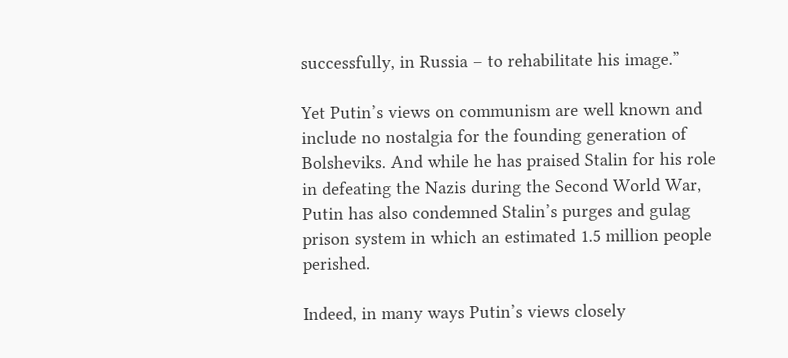successfully, in Russia – to rehabilitate his image.”

Yet Putin’s views on communism are well known and include no nostalgia for the founding generation of Bolsheviks. And while he has praised Stalin for his role in defeating the Nazis during the Second World War, Putin has also condemned Stalin’s purges and gulag prison system in which an estimated 1.5 million people perished.

Indeed, in many ways Putin’s views closely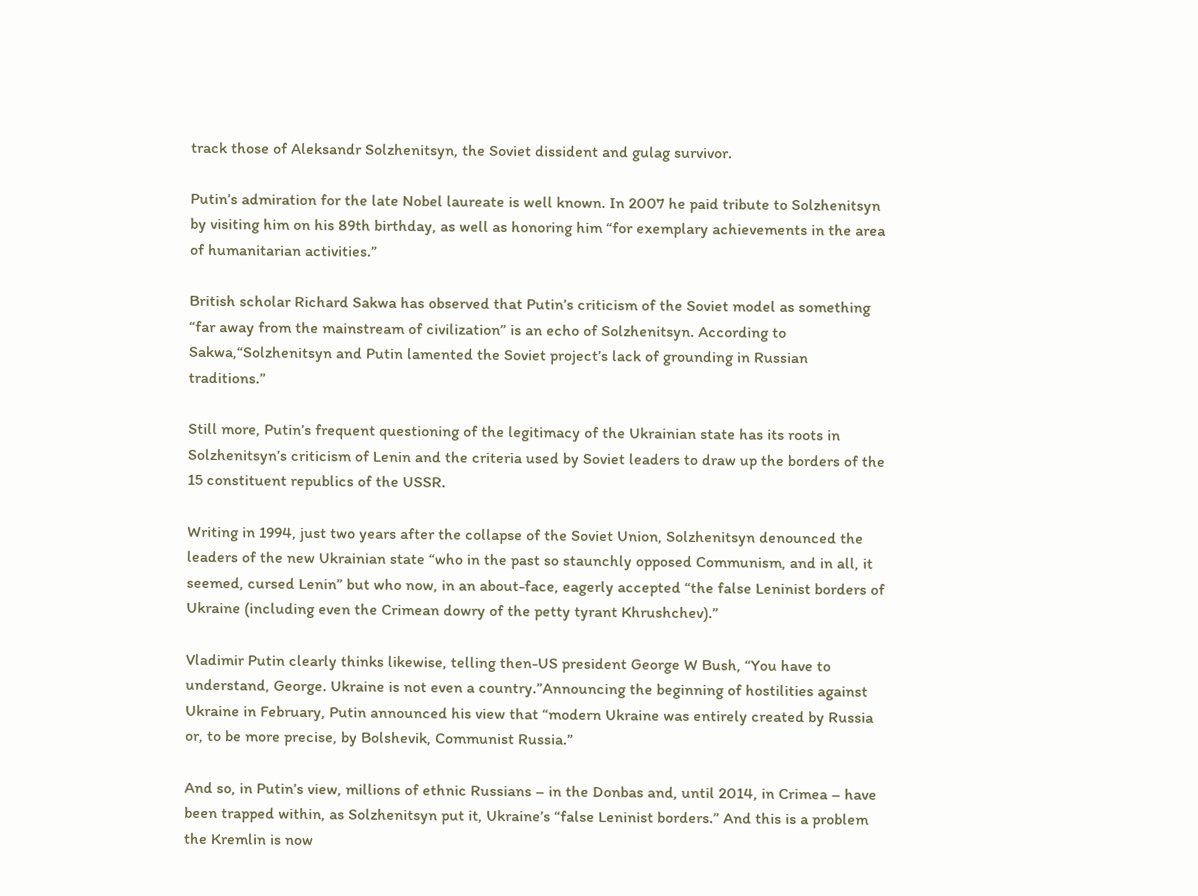track those of Aleksandr Solzhenitsyn, the Soviet dissident and gulag survivor.

Putin’s admiration for the late Nobel laureate is well known. In 2007 he paid tribute to Solzhenitsyn by visiting him on his 89th birthday, as well as honoring him “for exemplary achievements in the area of humanitarian activities.”

British scholar Richard Sakwa has observed that Putin’s criticism of the Soviet model as something “far away from the mainstream of civilization” is an echo of Solzhenitsyn. According to Sakwa,“Solzhenitsyn and Putin lamented the Soviet project’s lack of grounding in Russian traditions.”

Still more, Putin’s frequent questioning of the legitimacy of the Ukrainian state has its roots in Solzhenitsyn’s criticism of Lenin and the criteria used by Soviet leaders to draw up the borders of the 15 constituent republics of the USSR.

Writing in 1994, just two years after the collapse of the Soviet Union, Solzhenitsyn denounced the leaders of the new Ukrainian state “who in the past so staunchly opposed Communism, and in all, it seemed, cursed Lenin” but who now, in an about-face, eagerly accepted “the false Leninist borders of Ukraine (including even the Crimean dowry of the petty tyrant Khrushchev).”

Vladimir Putin clearly thinks likewise, telling then-US president George W Bush, “You have to understand, George. Ukraine is not even a country.”Announcing the beginning of hostilities against Ukraine in February, Putin announced his view that “modern Ukraine was entirely created by Russia or, to be more precise, by Bolshevik, Communist Russia.”

And so, in Putin’s view, millions of ethnic Russians – in the Donbas and, until 2014, in Crimea – have been trapped within, as Solzhenitsyn put it, Ukraine’s “false Leninist borders.” And this is a problem the Kremlin is now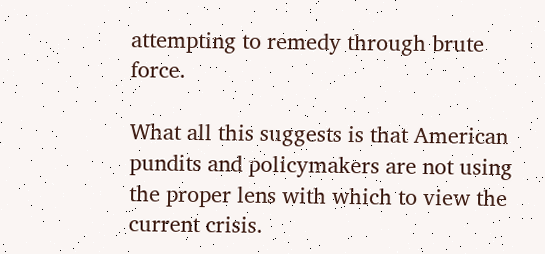attempting to remedy through brute force.

What all this suggests is that American pundits and policymakers are not using the proper lens with which to view the current crisis.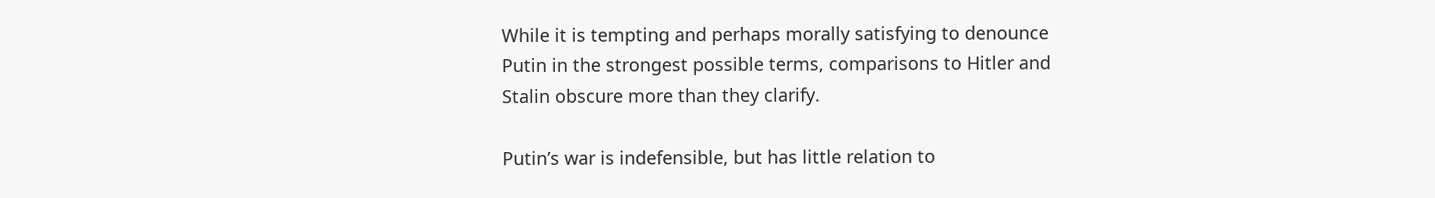While it is tempting and perhaps morally satisfying to denounce Putin in the strongest possible terms, comparisons to Hitler and Stalin obscure more than they clarify.

Putin’s war is indefensible, but has little relation to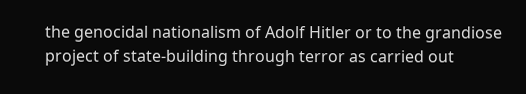the genocidal nationalism of Adolf Hitler or to the grandiose project of state-building through terror as carried out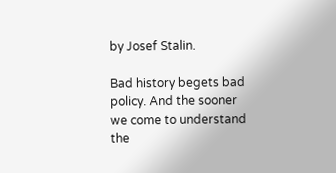by Josef Stalin.

Bad history begets bad policy. And the sooner we come to understand the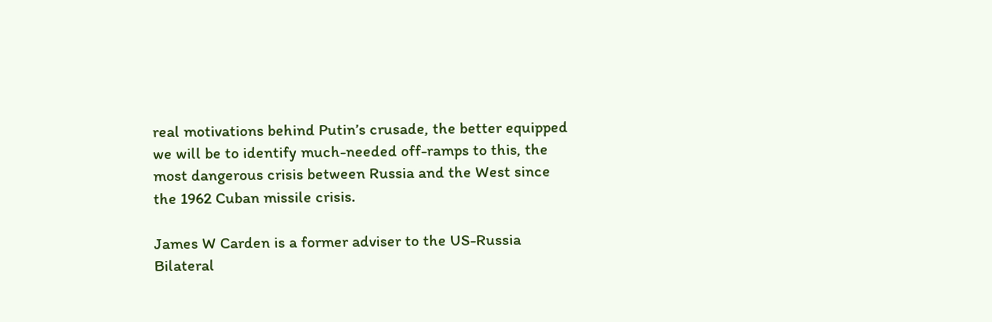real motivations behind Putin’s crusade, the better equipped we will be to identify much-needed off-ramps to this, the most dangerous crisis between Russia and the West since the 1962 Cuban missile crisis.

James W Carden is a former adviser to the US-Russia Bilateral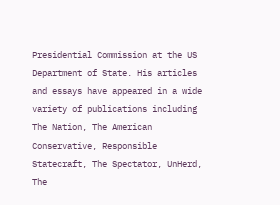Presidential Commission at the US Department of State. His articles and essays have appeared in a wide variety of publications including The Nation, The American Conservative, Responsible Statecraft, The Spectator, UnHerd, The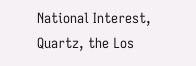National Interest, Quartz, the Los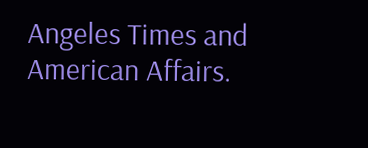Angeles Times and American Affairs.